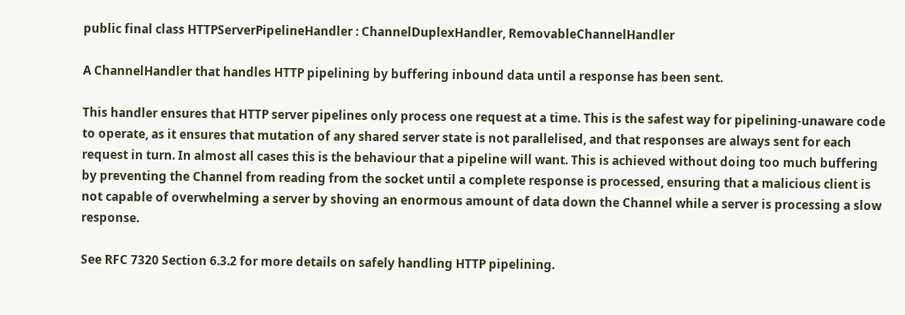public final class HTTPServerPipelineHandler : ChannelDuplexHandler, RemovableChannelHandler

A ChannelHandler that handles HTTP pipelining by buffering inbound data until a response has been sent.

This handler ensures that HTTP server pipelines only process one request at a time. This is the safest way for pipelining-unaware code to operate, as it ensures that mutation of any shared server state is not parallelised, and that responses are always sent for each request in turn. In almost all cases this is the behaviour that a pipeline will want. This is achieved without doing too much buffering by preventing the Channel from reading from the socket until a complete response is processed, ensuring that a malicious client is not capable of overwhelming a server by shoving an enormous amount of data down the Channel while a server is processing a slow response.

See RFC 7320 Section 6.3.2 for more details on safely handling HTTP pipelining.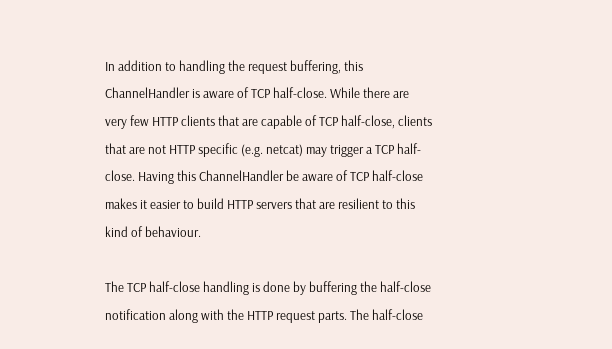In addition to handling the request buffering, this ChannelHandler is aware of TCP half-close. While there are very few HTTP clients that are capable of TCP half-close, clients that are not HTTP specific (e.g. netcat) may trigger a TCP half-close. Having this ChannelHandler be aware of TCP half-close makes it easier to build HTTP servers that are resilient to this kind of behaviour.

The TCP half-close handling is done by buffering the half-close notification along with the HTTP request parts. The half-close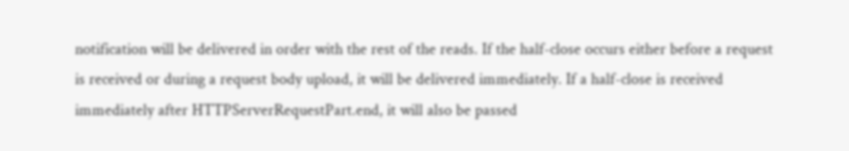notification will be delivered in order with the rest of the reads. If the half-close occurs either before a request is received or during a request body upload, it will be delivered immediately. If a half-close is received immediately after HTTPServerRequestPart.end, it will also be passed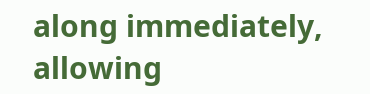along immediately, allowing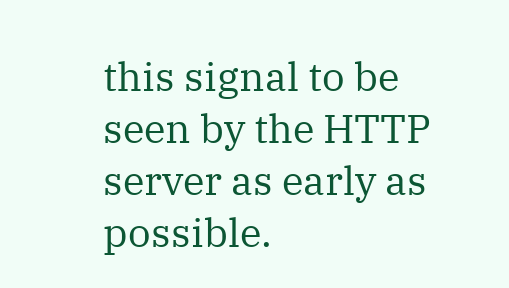this signal to be seen by the HTTP server as early as possible.